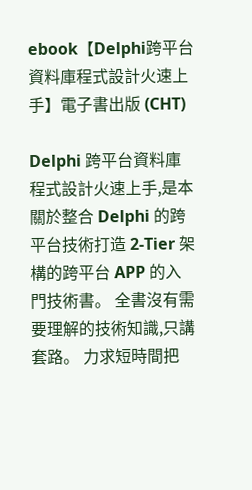ebook【Delphi跨平台資料庫程式設計火速上手】電子書出版 (CHT)

Delphi 跨平台資料庫程式設計火速上手,是本關於整合 Delphi 的跨平台技術打造 2-Tier 架構的跨平台 APP 的入門技術書。 全書沒有需要理解的技術知識,只講套路。 力求短時間把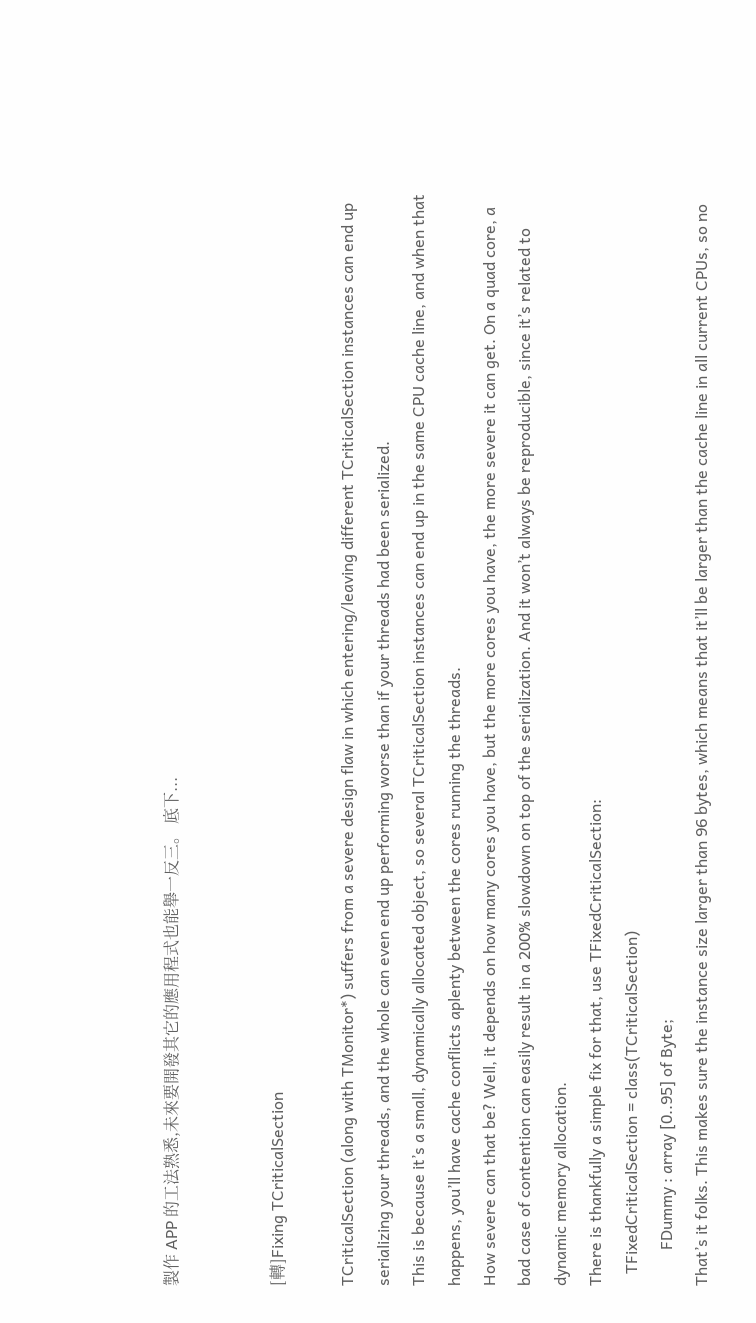製作 APP 的工法熟悉,未來要開發其它的應用程式也能舉一反三。 底下...


[轉]Fixing TCriticalSection

TCriticalSection (along with TMonitor*) suffers from a severe design flaw in which entering/leaving different TCriticalSection instances can end up serializing your threads, and the whole can even end up performing worse than if your threads had been serialized.
This is because it’s a small, dynamically allocated object, so several TCriticalSection instances can end up in the same CPU cache line, and when that happens, you’ll have cache conflicts aplenty between the cores running the threads.
How severe can that be? Well, it depends on how many cores you have, but the more cores you have, the more severe it can get. On a quad core, a bad case of contention can easily result in a 200% slowdown on top of the serialization. And it won’t always be reproducible, since it’s related to dynamic memory allocation.
There is thankfully a simple fix for that, use TFixedCriticalSection:
   TFixedCriticalSection = class(TCriticalSection)
         FDummy : array [0..95] of Byte;
That’s it folks. This makes sure the instance size larger than 96 bytes, which means that it’ll be larger than the cache line in all current CPUs, so no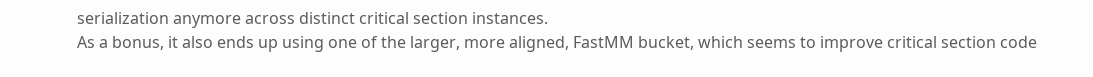serialization anymore across distinct critical section instances.
As a bonus, it also ends up using one of the larger, more aligned, FastMM bucket, which seems to improve critical section code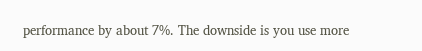performance by about 7%. The downside is you use more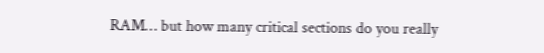RAM… but how many critical sections do you really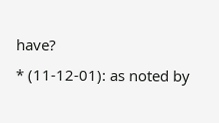have?
* (11-12-01): as noted by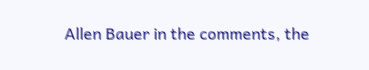Allen Bauer in the comments, the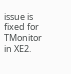issue is fixed for TMonitor in XE2.